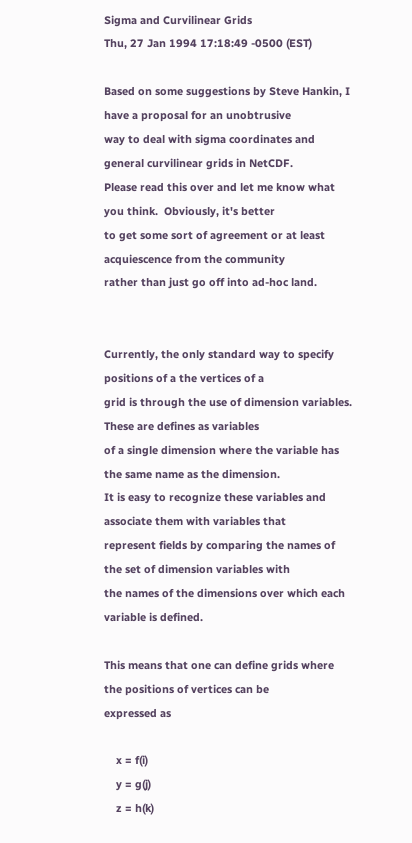Sigma and Curvilinear Grids
Thu, 27 Jan 1994 17:18:49 -0500 (EST)

Based on some suggestions by Steve Hankin, I have a proposal for an unobtrusive
way to deal with sigma coordinates and general curvilinear grids in NetCDF.
Please read this over and let me know what you think.  Obviously, it's better
to get some sort of agreement or at least acquiescence from the community
rather than just go off into ad-hoc land.


Currently, the only standard way to specify positions of a the vertices of a
grid is through the use of dimension variables.  These are defines as variables
of a single dimension where the variable has the same name as the dimension.
It is easy to recognize these variables and associate them with variables that
represent fields by comparing the names of the set of dimension variables with
the names of the dimensions over which each variable is defined.

This means that one can define grids where the positions of vertices can be
expressed as

    x = f(i)
    y = g(j)
    z = h(k)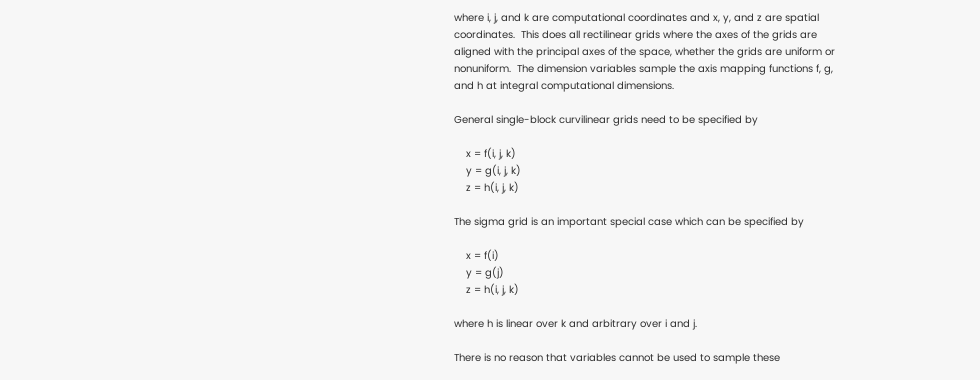where i, j, and k are computational coordinates and x, y, and z are spatial
coordinates.  This does all rectilinear grids where the axes of the grids are
aligned with the principal axes of the space, whether the grids are uniform or
nonuniform.  The dimension variables sample the axis mapping functions f, g,
and h at integral computational dimensions.

General single-block curvilinear grids need to be specified by

    x = f(i, j, k)
    y = g(i, j, k)
    z = h(i, j, k)

The sigma grid is an important special case which can be specified by

    x = f(i)
    y = g(j)
    z = h(i, j, k)

where h is linear over k and arbitrary over i and j.

There is no reason that variables cannot be used to sample these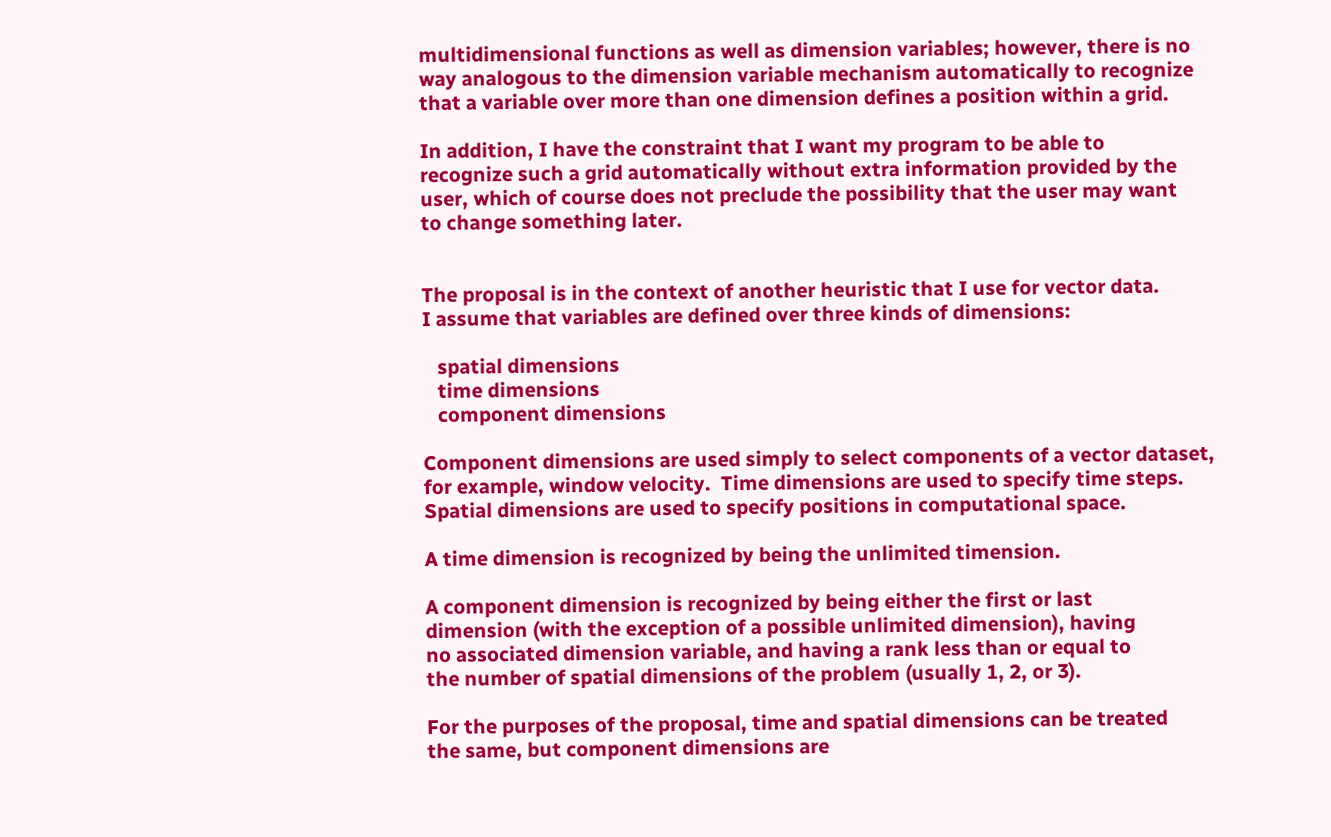multidimensional functions as well as dimension variables; however, there is no
way analogous to the dimension variable mechanism automatically to recognize
that a variable over more than one dimension defines a position within a grid.

In addition, I have the constraint that I want my program to be able to
recognize such a grid automatically without extra information provided by the
user, which of course does not preclude the possibility that the user may want
to change something later.


The proposal is in the context of another heuristic that I use for vector data.
I assume that variables are defined over three kinds of dimensions:

   spatial dimensions
   time dimensions
   component dimensions

Component dimensions are used simply to select components of a vector dataset,
for example, window velocity.  Time dimensions are used to specify time steps.
Spatial dimensions are used to specify positions in computational space.

A time dimension is recognized by being the unlimited timension.

A component dimension is recognized by being either the first or last
dimension (with the exception of a possible unlimited dimension), having
no associated dimension variable, and having a rank less than or equal to
the number of spatial dimensions of the problem (usually 1, 2, or 3).

For the purposes of the proposal, time and spatial dimensions can be treated
the same, but component dimensions are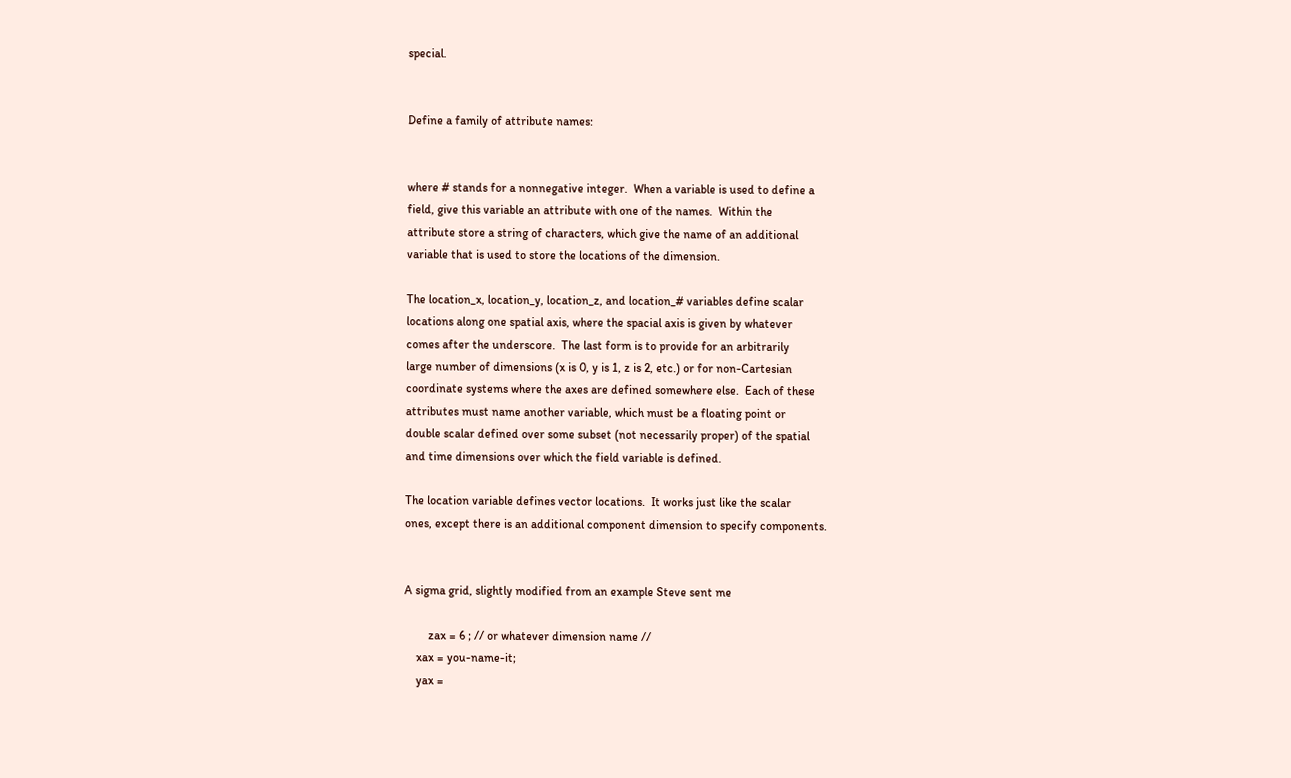special.


Define a family of attribute names:


where # stands for a nonnegative integer.  When a variable is used to define a
field, give this variable an attribute with one of the names.  Within the
attribute store a string of characters, which give the name of an additional
variable that is used to store the locations of the dimension.

The location_x, location_y, location_z, and location_# variables define scalar
locations along one spatial axis, where the spacial axis is given by whatever
comes after the underscore.  The last form is to provide for an arbitrarily
large number of dimensions (x is 0, y is 1, z is 2, etc.) or for non-Cartesian
coordinate systems where the axes are defined somewhere else.  Each of these
attributes must name another variable, which must be a floating point or
double scalar defined over some subset (not necessarily proper) of the spatial
and time dimensions over which the field variable is defined.

The location variable defines vector locations.  It works just like the scalar
ones, except there is an additional component dimension to specify components.


A sigma grid, slightly modified from an example Steve sent me

        zax = 6 ; // or whatever dimension name //
    xax = you-name-it;
    yax =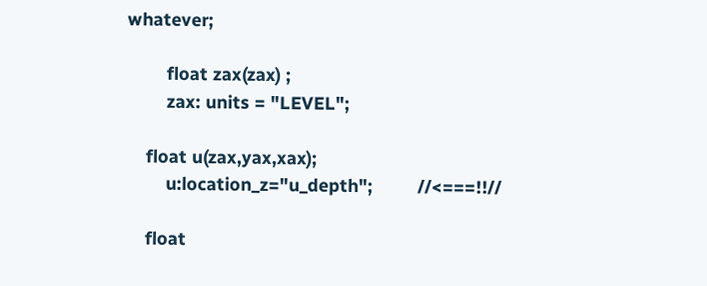whatever;

        float zax(zax) ;
        zax: units = "LEVEL";

    float u(zax,yax,xax);
        u:location_z="u_depth";         //<===!!//

    float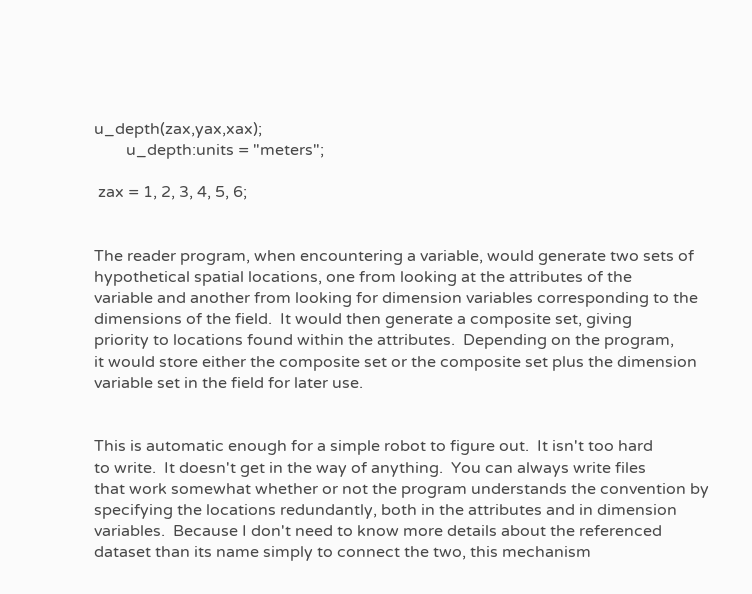u_depth(zax,yax,xax);
        u_depth:units = "meters";

 zax = 1, 2, 3, 4, 5, 6;


The reader program, when encountering a variable, would generate two sets of
hypothetical spatial locations, one from looking at the attributes of the
variable and another from looking for dimension variables corresponding to the
dimensions of the field.  It would then generate a composite set, giving
priority to locations found within the attributes.  Depending on the program,
it would store either the composite set or the composite set plus the dimension
variable set in the field for later use.


This is automatic enough for a simple robot to figure out.  It isn't too hard
to write.  It doesn't get in the way of anything.  You can always write files
that work somewhat whether or not the program understands the convention by
specifying the locations redundantly, both in the attributes and in dimension
variables.  Because I don't need to know more details about the referenced
dataset than its name simply to connect the two, this mechanism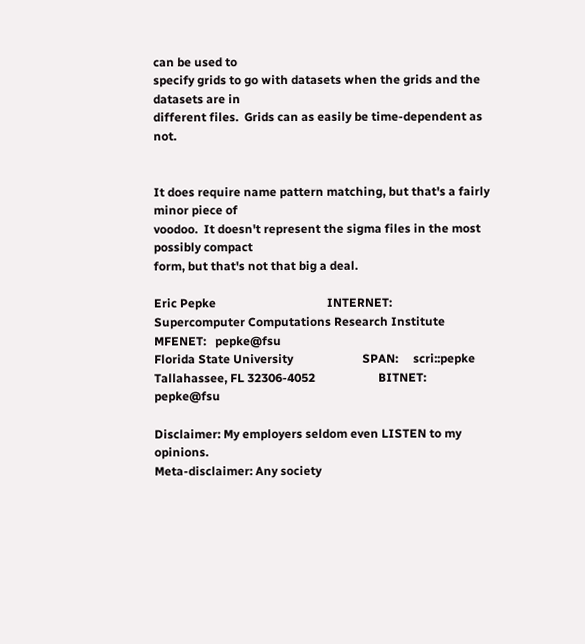can be used to
specify grids to go with datasets when the grids and the datasets are in
different files.  Grids can as easily be time-dependent as not.


It does require name pattern matching, but that's a fairly minor piece of
voodoo.  It doesn't represent the sigma files in the most possibly compact
form, but that's not that big a deal.

Eric Pepke                                     INTERNET:
Supercomputer Computations Research Institute  MFENET:   pepke@fsu
Florida State University                       SPAN:     scri::pepke
Tallahassee, FL 32306-4052                     BITNET:   pepke@fsu

Disclaimer: My employers seldom even LISTEN to my opinions.
Meta-disclaimer: Any society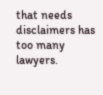that needs disclaimers has too many lawyers.